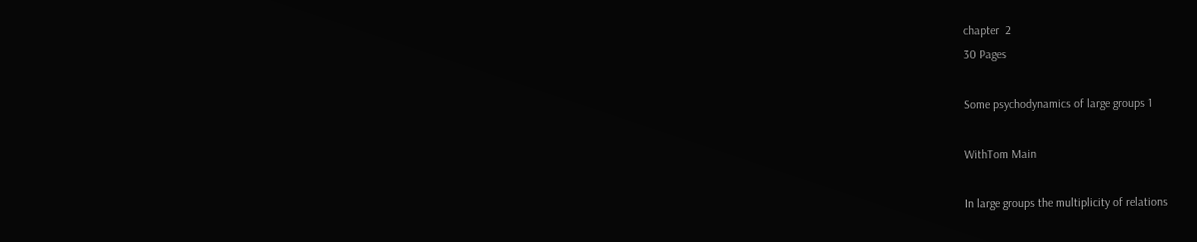chapter  2
30 Pages

Some psychodynamics of large groups 1

WithTom Main

In large groups the multiplicity of relations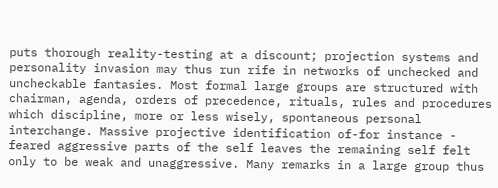puts thorough reality-testing at a discount; projection systems and personality invasion may thus run rife in networks of unchecked and uncheckable fantasies. Most formal large groups are structured with chairman, agenda, orders of precedence, rituals, rules and procedures which discipline, more or less wisely, spontaneous personal interchange. Massive projective identification of-for instance - feared aggressive parts of the self leaves the remaining self felt only to be weak and unaggressive. Many remarks in a large group thus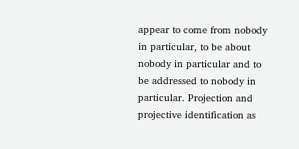appear to come from nobody in particular, to be about nobody in particular and to be addressed to nobody in particular. Projection and projective identification as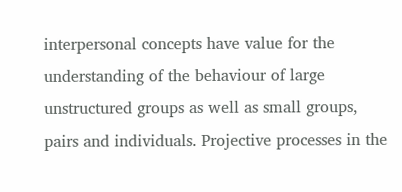interpersonal concepts have value for the understanding of the behaviour of large unstructured groups as well as small groups, pairs and individuals. Projective processes in the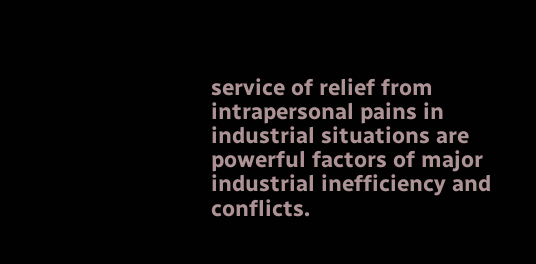service of relief from intrapersonal pains in industrial situations are powerful factors of major industrial inefficiency and conflicts.